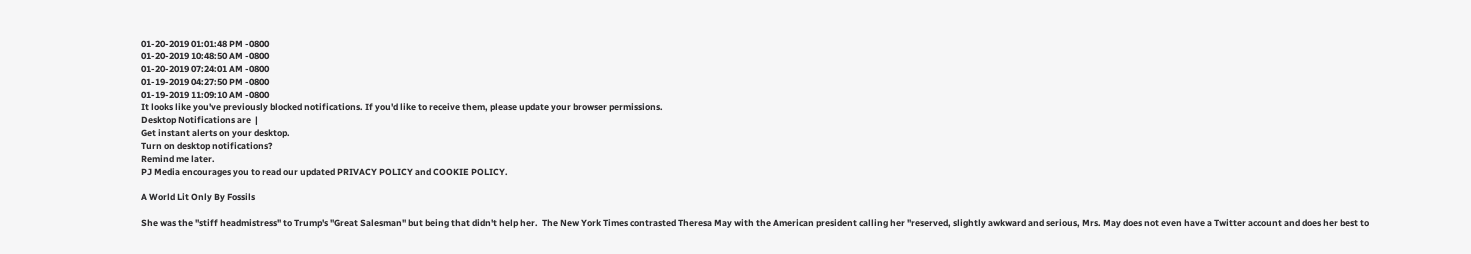01-20-2019 01:01:48 PM -0800
01-20-2019 10:48:50 AM -0800
01-20-2019 07:24:01 AM -0800
01-19-2019 04:27:50 PM -0800
01-19-2019 11:09:10 AM -0800
It looks like you've previously blocked notifications. If you'd like to receive them, please update your browser permissions.
Desktop Notifications are  |
Get instant alerts on your desktop.
Turn on desktop notifications?
Remind me later.
PJ Media encourages you to read our updated PRIVACY POLICY and COOKIE POLICY.

A World Lit Only By Fossils

She was the "stiff headmistress" to Trump's "Great Salesman" but being that didn't help her.  The New York Times contrasted Theresa May with the American president calling her "reserved, slightly awkward and serious, Mrs. May does not even have a Twitter account and does her best to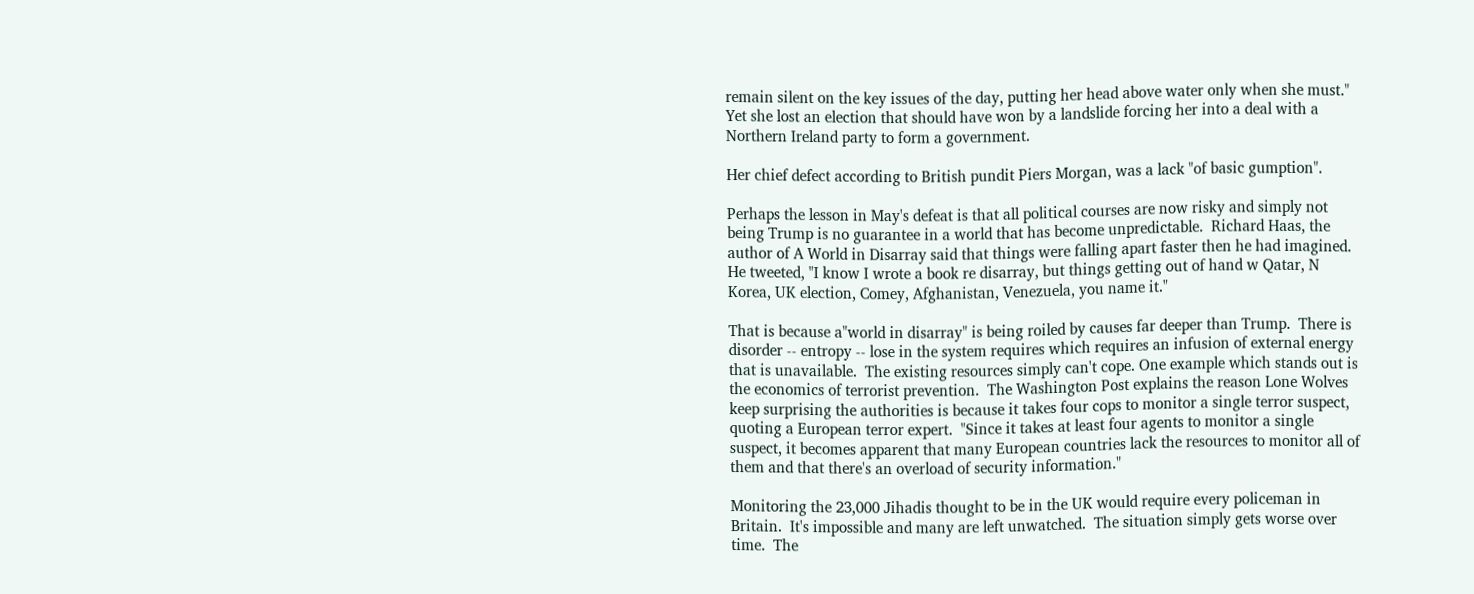remain silent on the key issues of the day, putting her head above water only when she must."  Yet she lost an election that should have won by a landslide forcing her into a deal with a Northern Ireland party to form a government.

Her chief defect according to British pundit Piers Morgan, was a lack "of basic gumption".

Perhaps the lesson in May's defeat is that all political courses are now risky and simply not being Trump is no guarantee in a world that has become unpredictable.  Richard Haas, the author of A World in Disarray said that things were falling apart faster then he had imagined.  He tweeted, "I know I wrote a book re disarray, but things getting out of hand w Qatar, N Korea, UK election, Comey, Afghanistan, Venezuela, you name it."

That is because a"world in disarray" is being roiled by causes far deeper than Trump.  There is disorder -- entropy -- lose in the system requires which requires an infusion of external energy that is unavailable.  The existing resources simply can't cope. One example which stands out is the economics of terrorist prevention.  The Washington Post explains the reason Lone Wolves keep surprising the authorities is because it takes four cops to monitor a single terror suspect,  quoting a European terror expert.  "Since it takes at least four agents to monitor a single suspect, it becomes apparent that many European countries lack the resources to monitor all of them and that there's an overload of security information."

Monitoring the 23,000 Jihadis thought to be in the UK would require every policeman in Britain.  It's impossible and many are left unwatched.  The situation simply gets worse over time.  The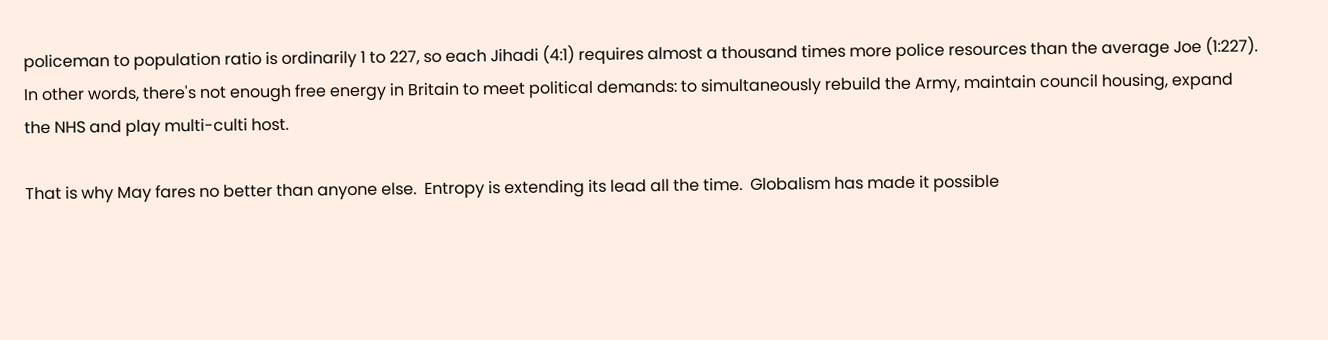policeman to population ratio is ordinarily 1 to 227, so each Jihadi (4:1) requires almost a thousand times more police resources than the average Joe (1:227). In other words, there's not enough free energy in Britain to meet political demands: to simultaneously rebuild the Army, maintain council housing, expand the NHS and play multi-culti host.

That is why May fares no better than anyone else.  Entropy is extending its lead all the time.  Globalism has made it possible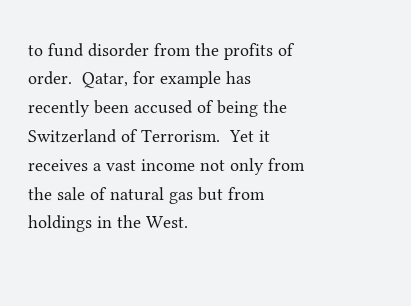to fund disorder from the profits of order.  Qatar, for example has recently been accused of being the Switzerland of Terrorism.  Yet it receives a vast income not only from the sale of natural gas but from holdings in the West.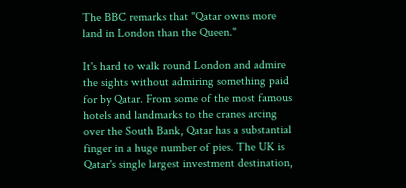The BBC remarks that "Qatar owns more land in London than the Queen."

It's hard to walk round London and admire the sights without admiring something paid for by Qatar. From some of the most famous hotels and landmarks to the cranes arcing over the South Bank, Qatar has a substantial finger in a huge number of pies. The UK is Qatar's single largest investment destination,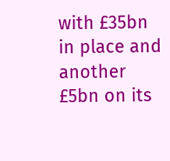with £35bn in place and another £5bn on its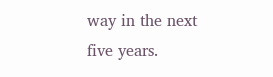way in the next five years.